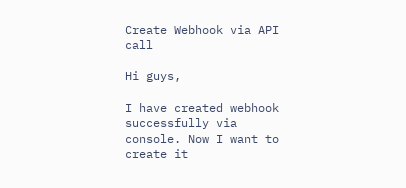Create Webhook via API call

Hi guys,

I have created webhook successfully via console. Now I want to create it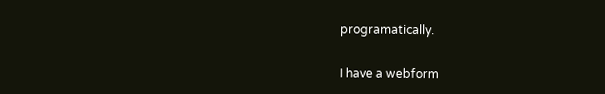programatically.

I have a webform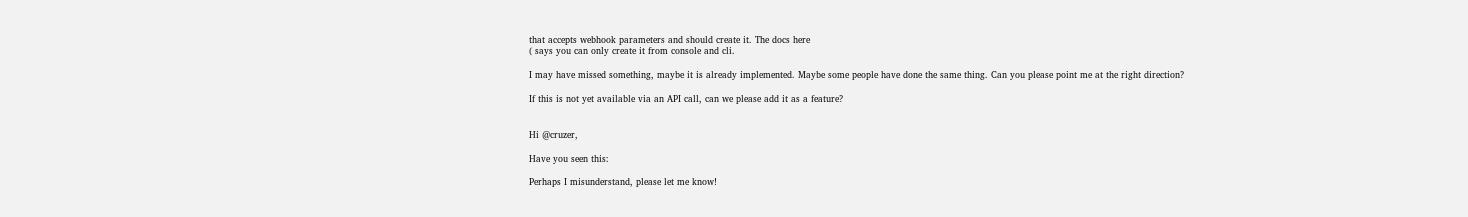that accepts webhook parameters and should create it. The docs here
( says you can only create it from console and cli.

I may have missed something, maybe it is already implemented. Maybe some people have done the same thing. Can you please point me at the right direction?

If this is not yet available via an API call, can we please add it as a feature?


Hi @cruzer,

Have you seen this:

Perhaps I misunderstand, please let me know!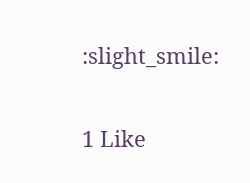:slight_smile:

1 Like